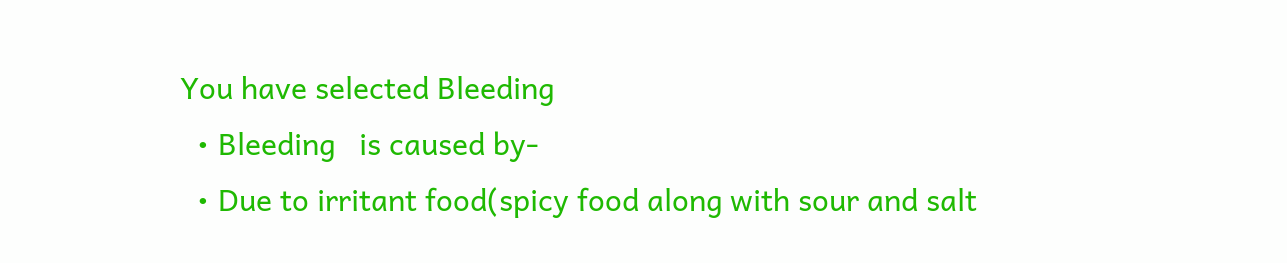You have selected Bleeding
  • Bleeding   is caused by-
  • Due to irritant food(spicy food along with sour and salt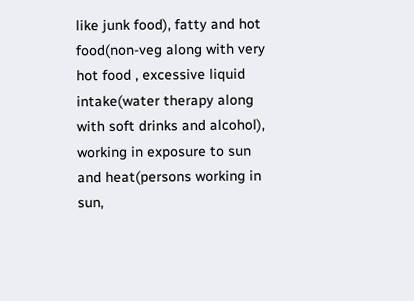like junk food), fatty and hot food(non-veg along with very hot food , excessive liquid intake(water therapy along with soft drinks and alcohol), working in exposure to sun and heat(persons working in sun,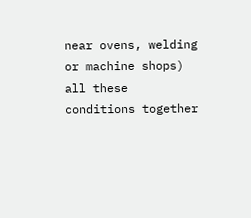near ovens, welding or machine shops) all these conditions together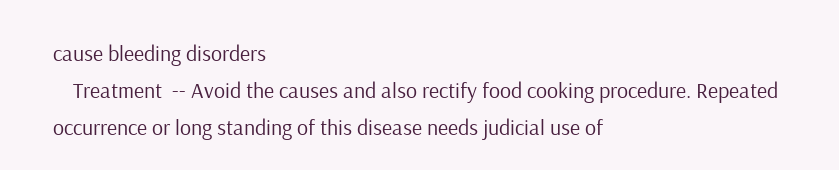cause bleeding disorders
    Treatment  -- Avoid the causes and also rectify food cooking procedure. Repeated occurrence or long standing of this disease needs judicial use of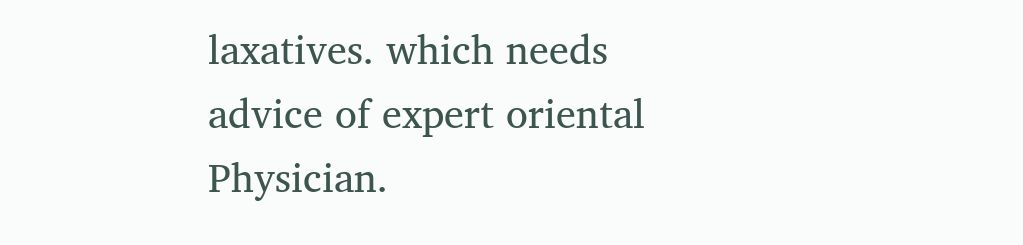laxatives. which needs advice of expert oriental Physician.